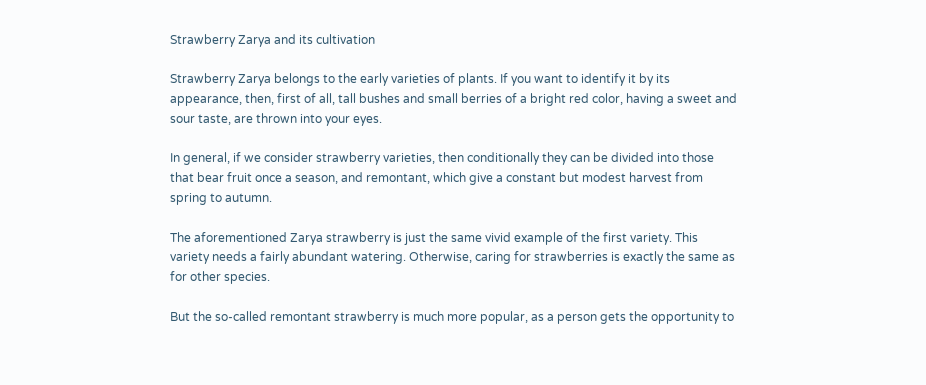Strawberry Zarya and its cultivation

Strawberry Zarya belongs to the early varieties of plants. If you want to identify it by its appearance, then, first of all, tall bushes and small berries of a bright red color, having a sweet and sour taste, are thrown into your eyes.

In general, if we consider strawberry varieties, then conditionally they can be divided into those that bear fruit once a season, and remontant, which give a constant but modest harvest from spring to autumn.

The aforementioned Zarya strawberry is just the same vivid example of the first variety. This variety needs a fairly abundant watering. Otherwise, caring for strawberries is exactly the same as for other species.

But the so-called remontant strawberry is much more popular, as a person gets the opportunity to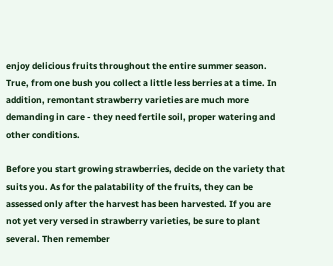enjoy delicious fruits throughout the entire summer season. True, from one bush you collect a little less berries at a time. In addition, remontant strawberry varieties are much more demanding in care - they need fertile soil, proper watering and other conditions.

Before you start growing strawberries, decide on the variety that suits you. As for the palatability of the fruits, they can be assessed only after the harvest has been harvested. If you are not yet very versed in strawberry varieties, be sure to plant several. Then remember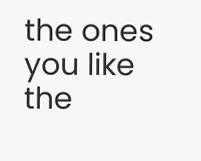the ones you like the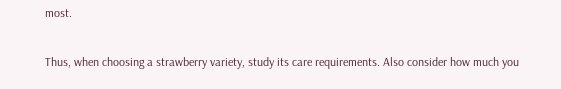most.

Thus, when choosing a strawberry variety, study its care requirements. Also consider how much you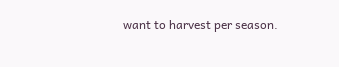want to harvest per season.